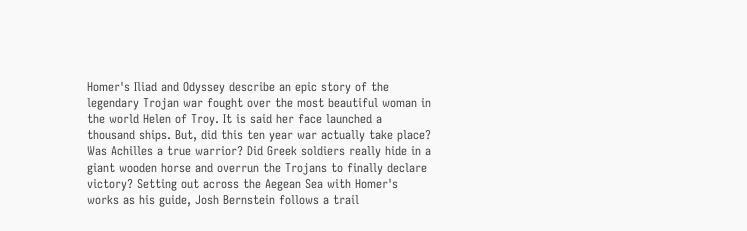Homer's Iliad and Odyssey describe an epic story of the legendary Trojan war fought over the most beautiful woman in the world Helen of Troy. It is said her face launched a thousand ships. But, did this ten year war actually take place? Was Achilles a true warrior? Did Greek soldiers really hide in a giant wooden horse and overrun the Trojans to finally declare victory? Setting out across the Aegean Sea with Homer's works as his guide, Josh Bernstein follows a trail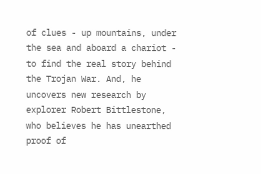of clues - up mountains, under the sea and aboard a chariot - to find the real story behind the Trojan War. And, he uncovers new research by explorer Robert Bittlestone, who believes he has unearthed proof of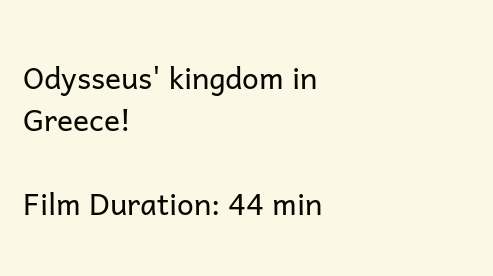Odysseus' kingdom in Greece!

Film Duration: 44 min